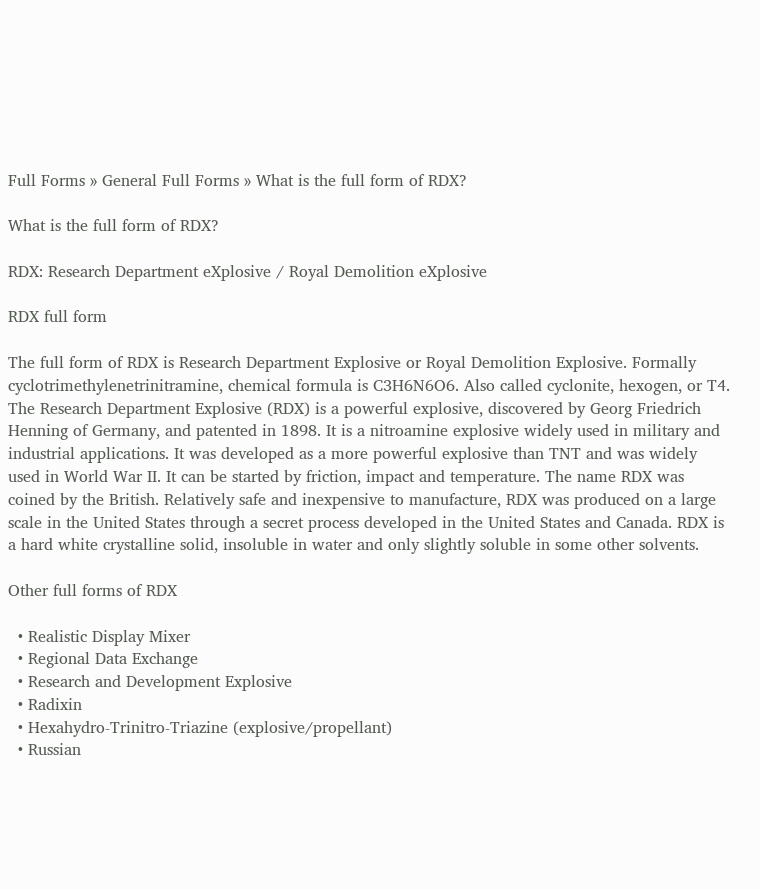Full Forms » General Full Forms » What is the full form of RDX?

What is the full form of RDX?

RDX: Research Department eXplosive / Royal Demolition eXplosive

RDX full form

The full form of RDX is Research Department Explosive or Royal Demolition Explosive. Formally cyclotrimethylenetrinitramine, chemical formula is C3H6N6O6. Also called cyclonite, hexogen, or T4. The Research Department Explosive (RDX) is a powerful explosive, discovered by Georg Friedrich Henning of Germany, and patented in 1898. It is a nitroamine explosive widely used in military and industrial applications. It was developed as a more powerful explosive than TNT and was widely used in World War II. It can be started by friction, impact and temperature. The name RDX was coined by the British. Relatively safe and inexpensive to manufacture, RDX was produced on a large scale in the United States through a secret process developed in the United States and Canada. RDX is a hard white crystalline solid, insoluble in water and only slightly soluble in some other solvents.

Other full forms of RDX

  • Realistic Display Mixer
  • Regional Data Exchange
  • Research and Development Explosive
  • Radixin
  • Hexahydro-Trinitro-Triazine (explosive/propellant)
  • Russian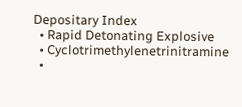Depositary Index
  • Rapid Detonating Explosive
  • Cyclotrimethylenetrinitramine
  •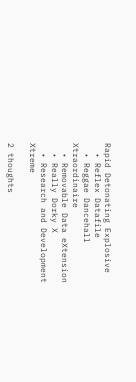Rapid Detonating Explosive
  • Reflex Datafile
  • Reggae Dancehall Xtraordinaire
  • Removable Data eXtension
  • Really Dorky X
  • Research and Development Xtreme

2 thoughts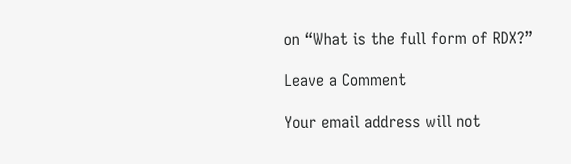on “What is the full form of RDX?”

Leave a Comment

Your email address will not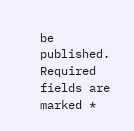be published. Required fields are marked *